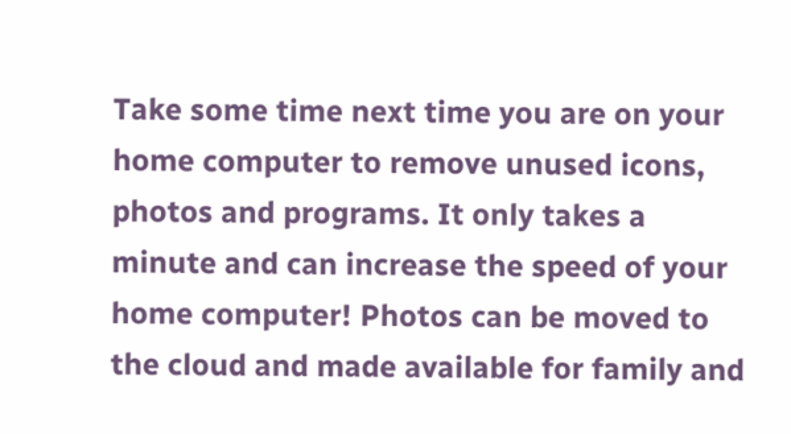Take some time next time you are on your home computer to remove unused icons, photos and programs. It only takes a minute and can increase the speed of your home computer! Photos can be moved to the cloud and made available for family and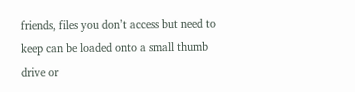friends, files you don’t access but need to keep can be loaded onto a small thumb drive or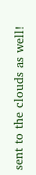sent to the clouds as well!